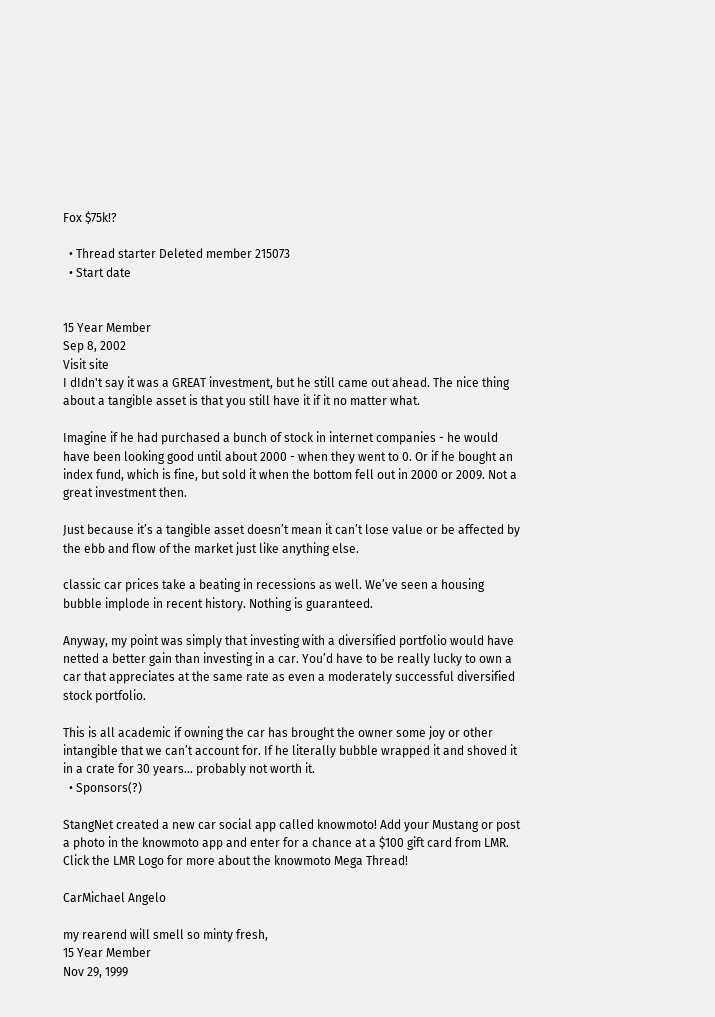Fox $75k!?

  • Thread starter Deleted member 215073
  • Start date


15 Year Member
Sep 8, 2002
Visit site
I dIdn't say it was a GREAT investment, but he still came out ahead. The nice thing about a tangible asset is that you still have it if it no matter what.

Imagine if he had purchased a bunch of stock in internet companies - he would have been looking good until about 2000 - when they went to 0. Or if he bought an index fund, which is fine, but sold it when the bottom fell out in 2000 or 2009. Not a great investment then.

Just because it’s a tangible asset doesn’t mean it can’t lose value or be affected by the ebb and flow of the market just like anything else.

classic car prices take a beating in recessions as well. We’ve seen a housing bubble implode in recent history. Nothing is guaranteed.

Anyway, my point was simply that investing with a diversified portfolio would have netted a better gain than investing in a car. You’d have to be really lucky to own a car that appreciates at the same rate as even a moderately successful diversified stock portfolio.

This is all academic if owning the car has brought the owner some joy or other intangible that we can’t account for. If he literally bubble wrapped it and shoved it in a crate for 30 years... probably not worth it.
  • Sponsors(?)

StangNet created a new car social app called knowmoto! Add your Mustang or post a photo in the knowmoto app and enter for a chance at a $100 gift card from LMR. Click the LMR Logo for more about the knowmoto Mega Thread!

CarMichael Angelo

my rearend will smell so minty fresh,
15 Year Member
Nov 29, 1999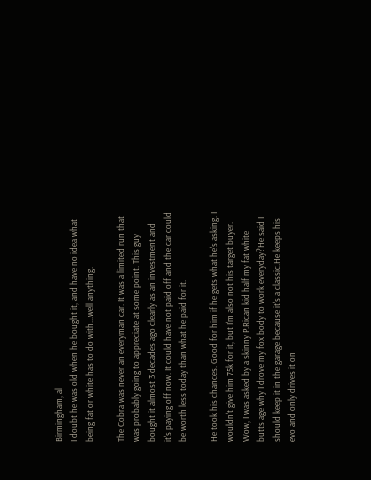Birmingham, al
I doubt he was old when he bought it, and have no idea what being fat or white has to do with...well anything.

The Cobra was never an everyman car. It was a limited run that was probably going to appreciate at some point. This guy bought it almost 3 decades ago clearly as an investment and it's paying off now. It could have not paid off and the car could be worth less today than what he paid for it.

He took his chances. Good for him if he gets what he's asking. I wouldn't give him 75k for it, but I'm also not his target buyer.
Wow, I was asked by a skinny P.Rican kid half my fat white butts age why I drove my fox body to work everyday?He said I should keep it in the garage because it's a classic.He keeps his evo and only drives it on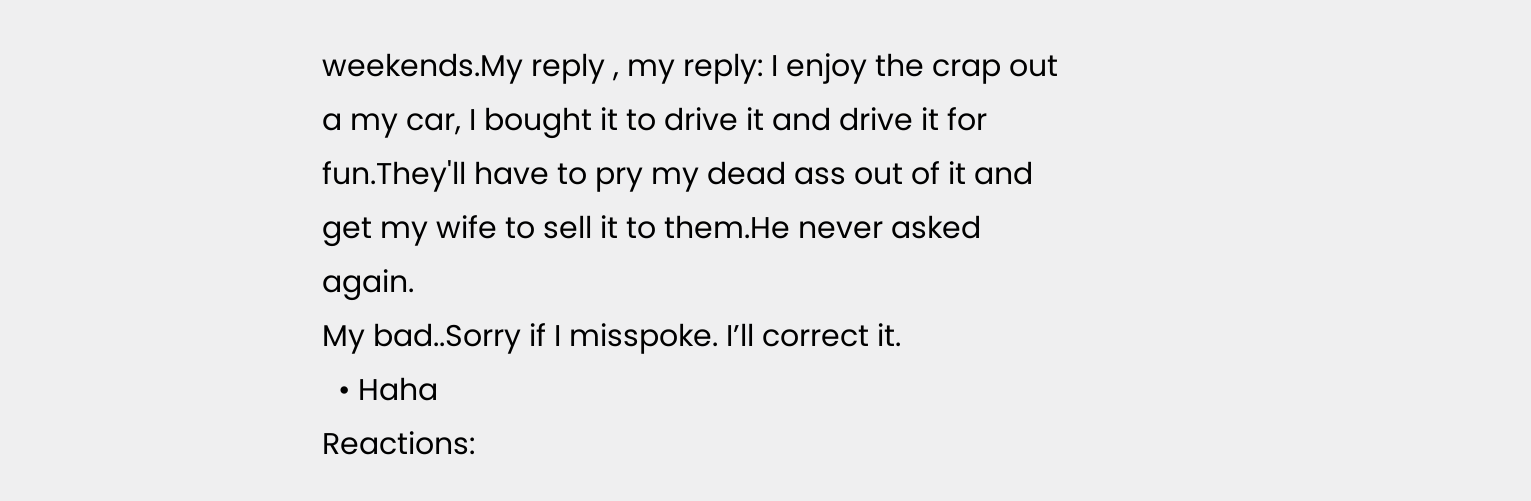weekends.My reply , my reply: I enjoy the crap out a my car, I bought it to drive it and drive it for fun.They'll have to pry my dead ass out of it and get my wife to sell it to them.He never asked again.
My bad..Sorry if I misspoke. I’ll correct it.
  • Haha
Reactions: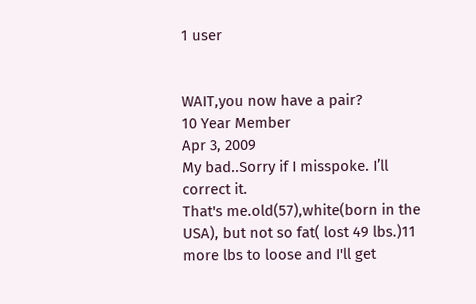1 user


WAIT,you now have a pair?
10 Year Member
Apr 3, 2009
My bad..Sorry if I misspoke. I’ll correct it.
That's me.old(57),white(born in the USA), but not so fat( lost 49 lbs.)11 more lbs to loose and I'll get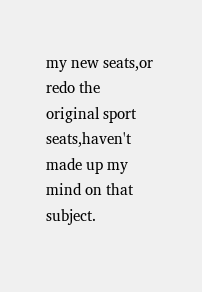my new seats,or redo the original sport seats,haven't made up my mind on that subject.